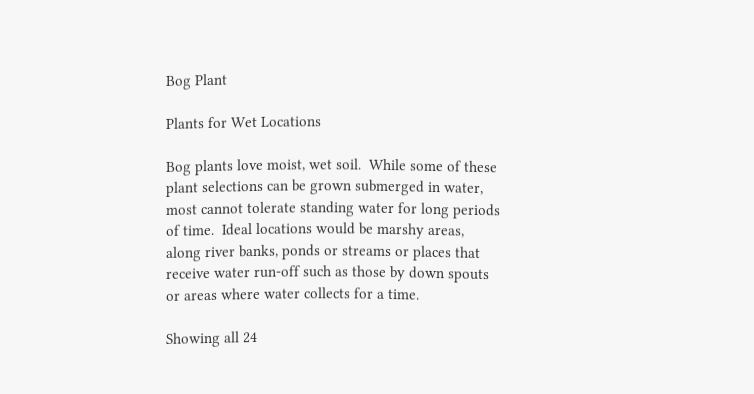Bog Plant

Plants for Wet Locations

Bog plants love moist, wet soil.  While some of these plant selections can be grown submerged in water, most cannot tolerate standing water for long periods of time.  Ideal locations would be marshy areas, along river banks, ponds or streams or places that receive water run-off such as those by down spouts or areas where water collects for a time.

Showing all 24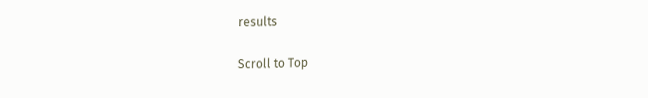results

Scroll to Top